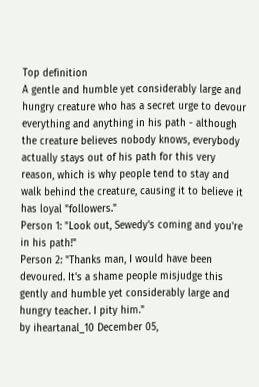Top definition
A gentle and humble yet considerably large and hungry creature who has a secret urge to devour everything and anything in his path - although the creature believes nobody knows, everybody actually stays out of his path for this very reason, which is why people tend to stay and walk behind the creature, causing it to believe it has loyal "followers."
Person 1: "Look out, Sewedy's coming and you're in his path!"
Person 2: "Thanks man, I would have been devoured. It's a shame people misjudge this gently and humble yet considerably large and hungry teacher. I pity him."
by iheartanal_10 December 05,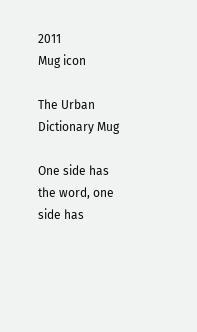2011
Mug icon

The Urban Dictionary Mug

One side has the word, one side has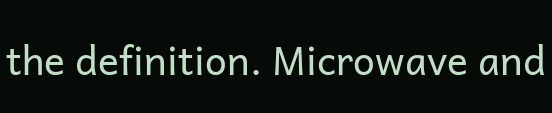the definition. Microwave and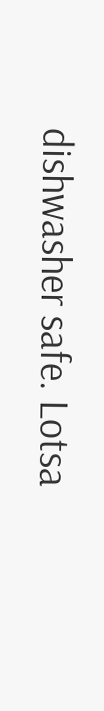dishwasher safe. Lotsa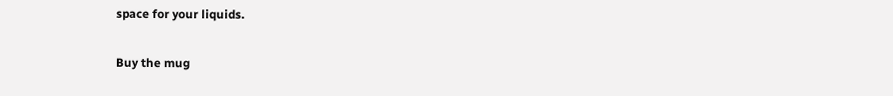space for your liquids.

Buy the mug